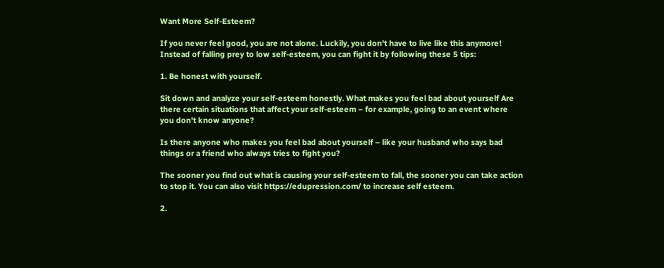Want More Self-Esteem?

If you never feel good, you are not alone. Luckily, you don't have to live like this anymore! Instead of falling prey to low self-esteem, you can fight it by following these 5 tips:

1. Be honest with yourself.

Sit down and analyze your self-esteem honestly. What makes you feel bad about yourself Are there certain situations that affect your self-esteem – for example, going to an event where you don't know anyone?

Is there anyone who makes you feel bad about yourself – like your husband who says bad things or a friend who always tries to fight you?

The sooner you find out what is causing your self-esteem to fall, the sooner you can take action to stop it. You can also visit https://edupression.com/ to increase self esteem.

2.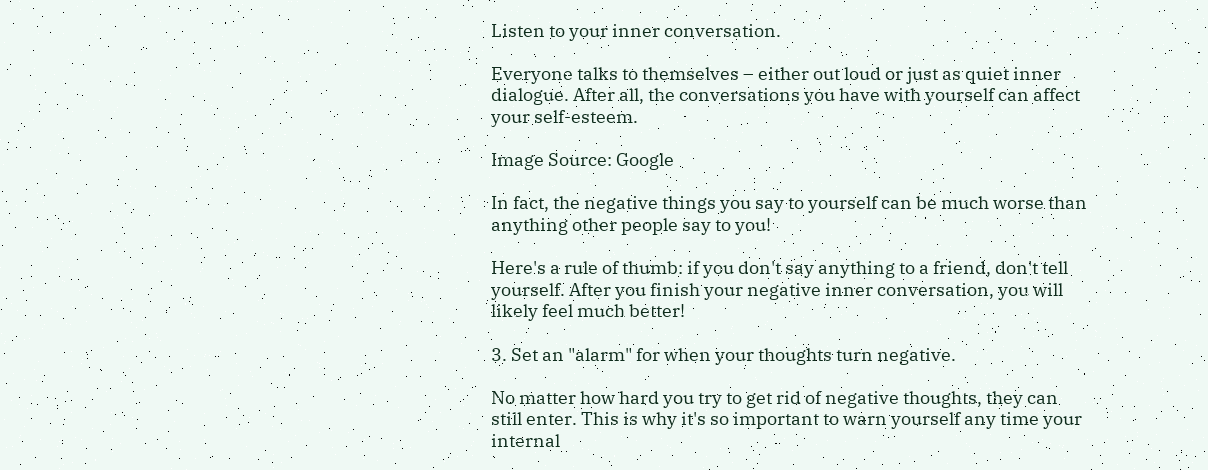Listen to your inner conversation.

Everyone talks to themselves – either out loud or just as quiet inner dialogue. After all, the conversations you have with yourself can affect your self-esteem.

Image Source: Google

In fact, the negative things you say to yourself can be much worse than anything other people say to you!

Here's a rule of thumb: if you don't say anything to a friend, don't tell yourself. After you finish your negative inner conversation, you will likely feel much better!

3. Set an "alarm" for when your thoughts turn negative.

No matter how hard you try to get rid of negative thoughts, they can still enter. This is why it's so important to warn yourself any time your internal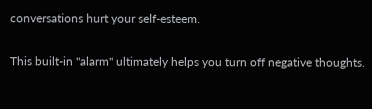conversations hurt your self-esteem.

This built-in "alarm" ultimately helps you turn off negative thoughts.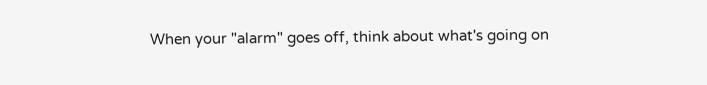When your "alarm" goes off, think about what's going on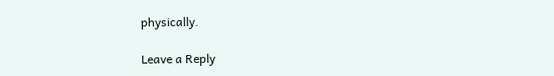physically.

Leave a Reply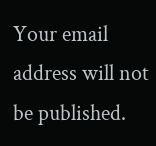Your email address will not be published.